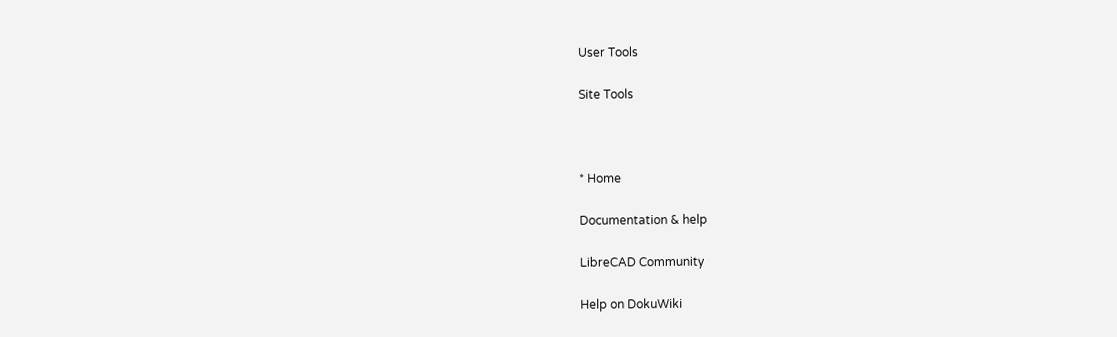User Tools

Site Tools



* Home

Documentation & help

LibreCAD Community

Help on DokuWiki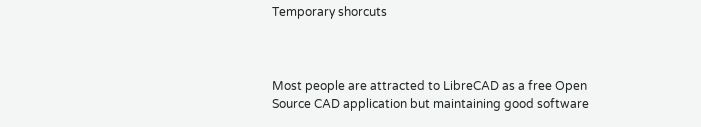Temporary shorcuts



Most people are attracted to LibreCAD as a free Open Source CAD application but maintaining good software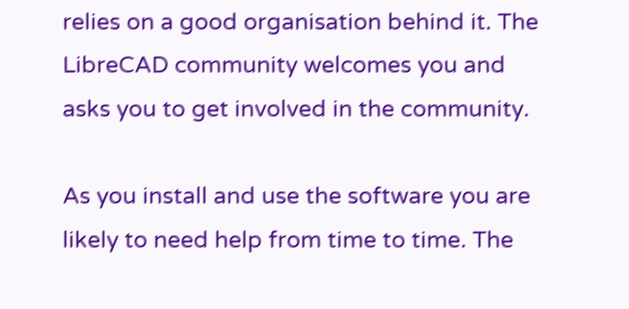relies on a good organisation behind it. The LibreCAD community welcomes you and asks you to get involved in the community.

As you install and use the software you are likely to need help from time to time. The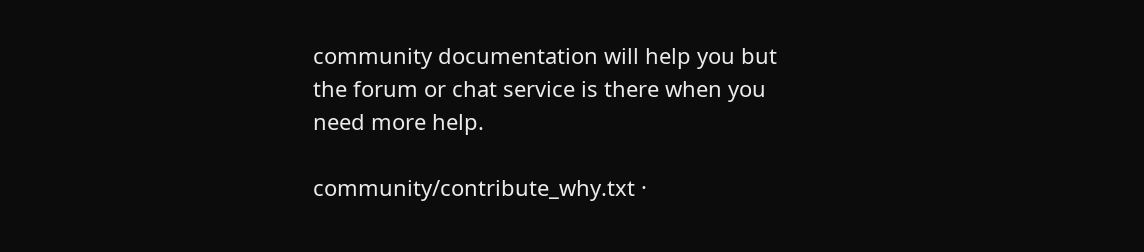community documentation will help you but the forum or chat service is there when you need more help.

community/contribute_why.txt ·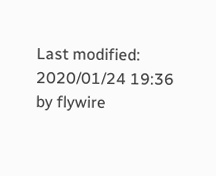Last modified: 2020/01/24 19:36 by flywire